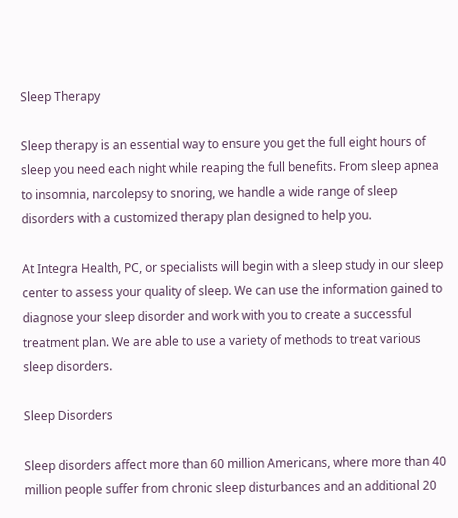Sleep Therapy

Sleep therapy is an essential way to ensure you get the full eight hours of sleep you need each night while reaping the full benefits. From sleep apnea to insomnia, narcolepsy to snoring, we handle a wide range of sleep disorders with a customized therapy plan designed to help you.

At Integra Health, PC, or specialists will begin with a sleep study in our sleep center to assess your quality of sleep. We can use the information gained to diagnose your sleep disorder and work with you to create a successful treatment plan. We are able to use a variety of methods to treat various sleep disorders.

Sleep Disorders

Sleep disorders affect more than 60 million Americans, where more than 40 million people suffer from chronic sleep disturbances and an additional 20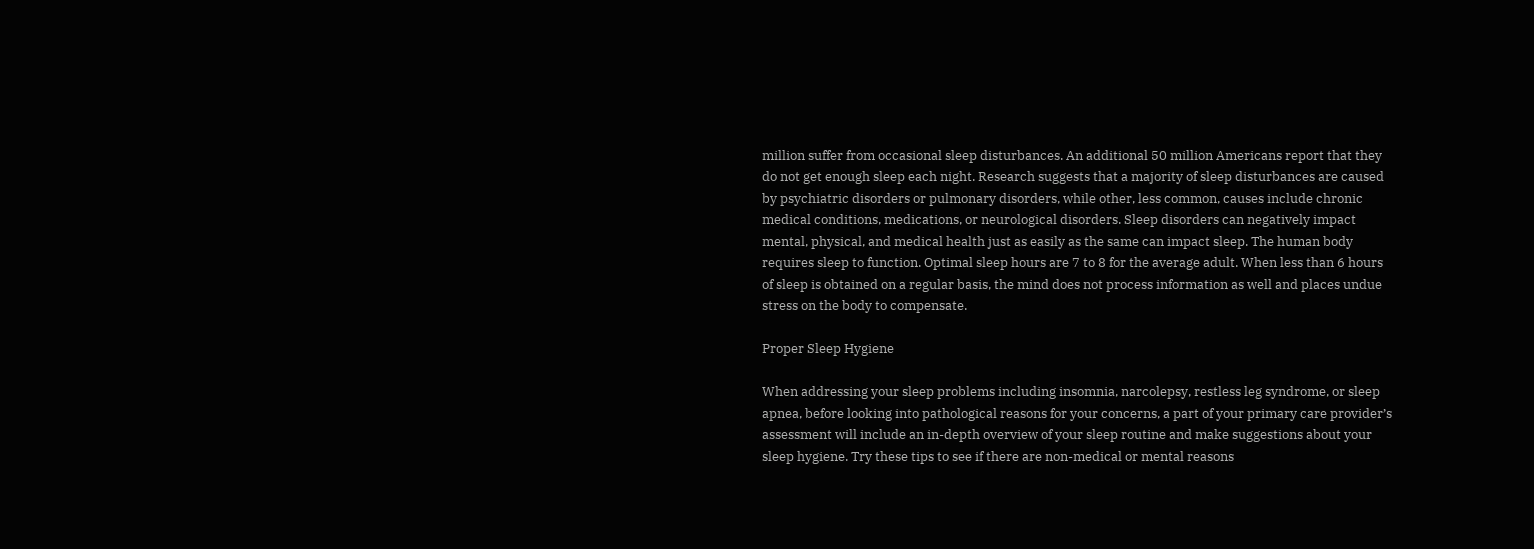million suffer from occasional sleep disturbances. An additional 50 million Americans report that they do not get enough sleep each night. Research suggests that a majority of sleep disturbances are caused by psychiatric disorders or pulmonary disorders, while other, less common, causes include chronic medical conditions, medications, or neurological disorders. Sleep disorders can negatively impact mental, physical, and medical health just as easily as the same can impact sleep. The human body requires sleep to function. Optimal sleep hours are 7 to 8 for the average adult. When less than 6 hours of sleep is obtained on a regular basis, the mind does not process information as well and places undue stress on the body to compensate.

Proper Sleep Hygiene

When addressing your sleep problems including insomnia, narcolepsy, restless leg syndrome, or sleep apnea, before looking into pathological reasons for your concerns, a part of your primary care provider’s assessment will include an in-depth overview of your sleep routine and make suggestions about your sleep hygiene. Try these tips to see if there are non-medical or mental reasons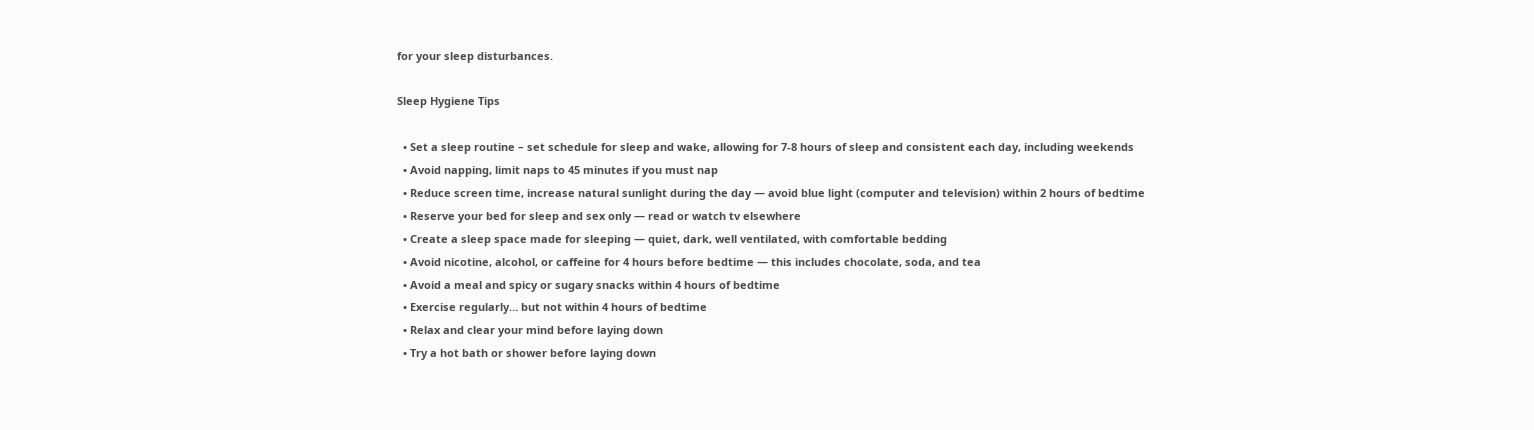for your sleep disturbances.

Sleep Hygiene Tips

  • Set a sleep routine – set schedule for sleep and wake, allowing for 7-8 hours of sleep and consistent each day, including weekends
  • Avoid napping, limit naps to 45 minutes if you must nap
  • Reduce screen time, increase natural sunlight during the day — avoid blue light (computer and television) within 2 hours of bedtime
  • Reserve your bed for sleep and sex only — read or watch tv elsewhere
  • Create a sleep space made for sleeping — quiet, dark, well ventilated, with comfortable bedding
  • Avoid nicotine, alcohol, or caffeine for 4 hours before bedtime — this includes chocolate, soda, and tea
  • Avoid a meal and spicy or sugary snacks within 4 hours of bedtime
  • Exercise regularly… but not within 4 hours of bedtime
  • Relax and clear your mind before laying down
  • Try a hot bath or shower before laying down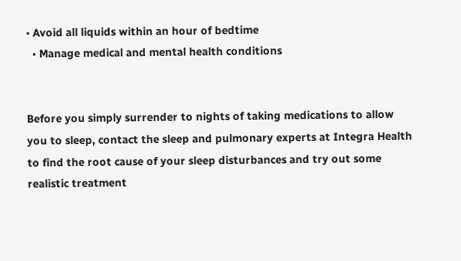• Avoid all liquids within an hour of bedtime
  • Manage medical and mental health conditions


Before you simply surrender to nights of taking medications to allow you to sleep, contact the sleep and pulmonary experts at Integra Health to find the root cause of your sleep disturbances and try out some realistic treatment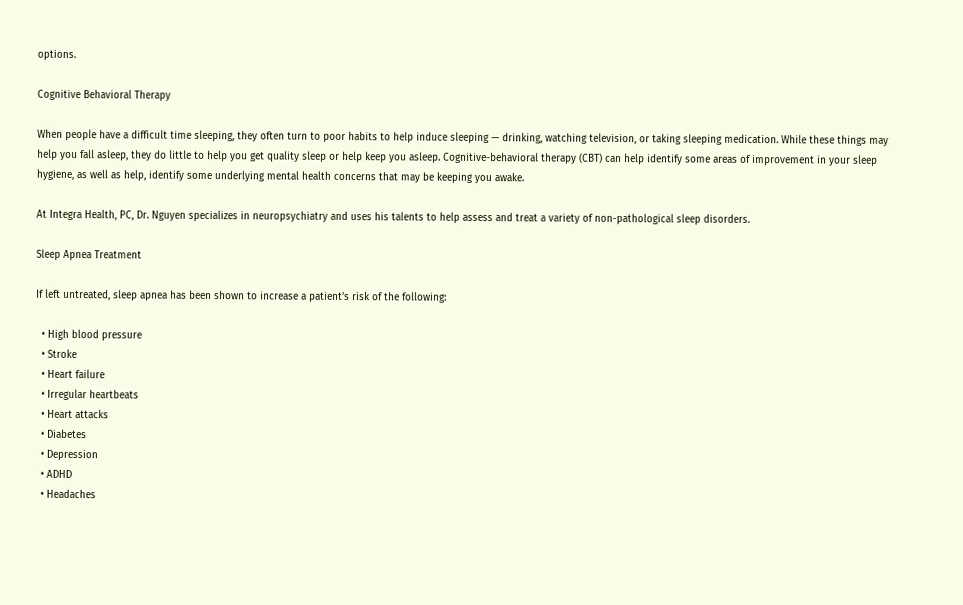options.

Cognitive Behavioral Therapy

When people have a difficult time sleeping, they often turn to poor habits to help induce sleeping — drinking, watching television, or taking sleeping medication. While these things may help you fall asleep, they do little to help you get quality sleep or help keep you asleep. Cognitive-behavioral therapy (CBT) can help identify some areas of improvement in your sleep hygiene, as well as help, identify some underlying mental health concerns that may be keeping you awake.

At Integra Health, PC, Dr. Nguyen specializes in neuropsychiatry and uses his talents to help assess and treat a variety of non-pathological sleep disorders.

Sleep Apnea Treatment

If left untreated, sleep apnea has been shown to increase a patient’s risk of the following:

  • High blood pressure
  • Stroke
  • Heart failure
  • Irregular heartbeats
  • Heart attacks
  • Diabetes
  • Depression
  • ADHD
  • Headaches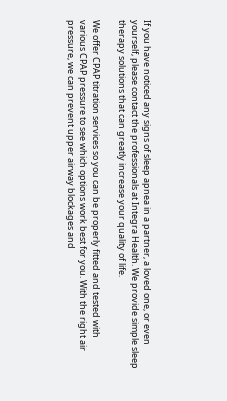If you have noticed any signs of sleep apnea in a partner, a loved one, or even yourself, please contact the professionals at Integra Health. We provide simple sleep therapy solutions that can greatly increase your quality of life.

We offer CPAP titration services so you can be properly fitted and tested with various CPAP pressure to see which options work best for you. With the right air pressure, we can prevent upper airway blockages and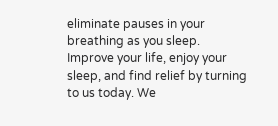eliminate pauses in your breathing as you sleep. Improve your life, enjoy your sleep, and find relief by turning to us today. We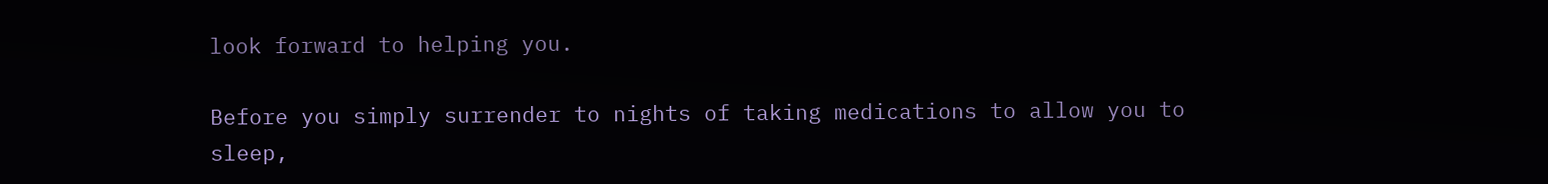look forward to helping you.

Before you simply surrender to nights of taking medications to allow you to sleep,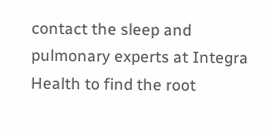contact the sleep and pulmonary experts at Integra Health to find the root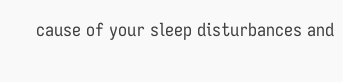cause of your sleep disturbances and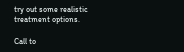try out some realistic treatment options.

Call to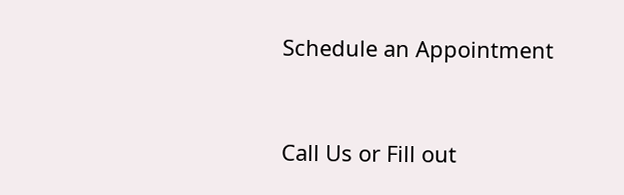Schedule an Appointment


Call Us or Fill out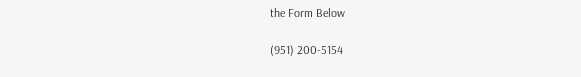the Form Below

(951) 200-5154